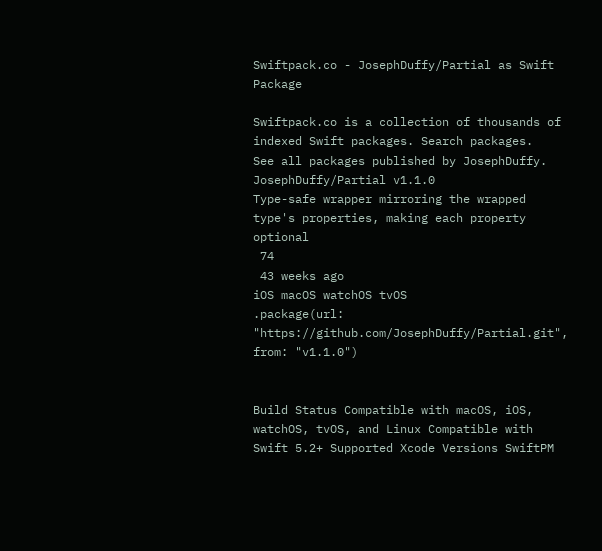Swiftpack.co - JosephDuffy/Partial as Swift Package

Swiftpack.co is a collection of thousands of indexed Swift packages. Search packages.
See all packages published by JosephDuffy.
JosephDuffy/Partial v1.1.0
Type-safe wrapper mirroring the wrapped type's properties, making each property optional
 74
 43 weeks ago
iOS macOS watchOS tvOS
.package(url: "https://github.com/JosephDuffy/Partial.git", from: "v1.1.0")


Build Status Compatible with macOS, iOS, watchOS, tvOS, and Linux Compatible with Swift 5.2+ Supported Xcode Versions SwiftPM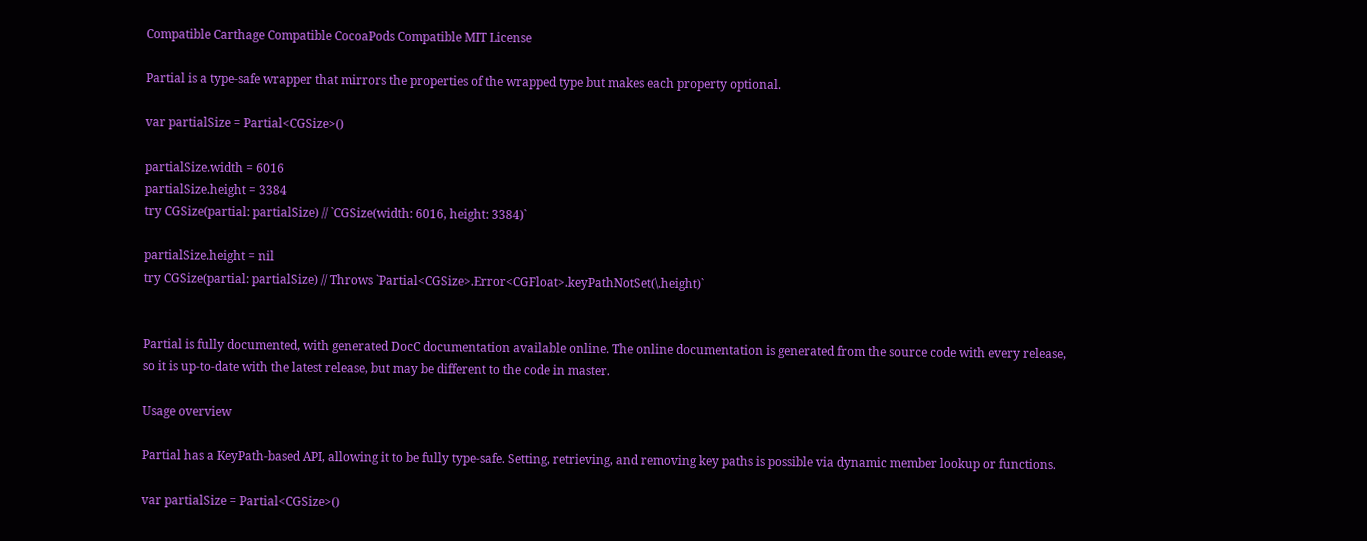Compatible Carthage Compatible CocoaPods Compatible MIT License

Partial is a type-safe wrapper that mirrors the properties of the wrapped type but makes each property optional.

var partialSize = Partial<CGSize>()

partialSize.width = 6016
partialSize.height = 3384
try CGSize(partial: partialSize) // `CGSize(width: 6016, height: 3384)`

partialSize.height = nil
try CGSize(partial: partialSize) // Throws `Partial<CGSize>.Error<CGFloat>.keyPathNotSet(\.height)`


Partial is fully documented, with generated DocC documentation available online. The online documentation is generated from the source code with every release, so it is up-to-date with the latest release, but may be different to the code in master.

Usage overview

Partial has a KeyPath-based API, allowing it to be fully type-safe. Setting, retrieving, and removing key paths is possible via dynamic member lookup or functions.

var partialSize = Partial<CGSize>()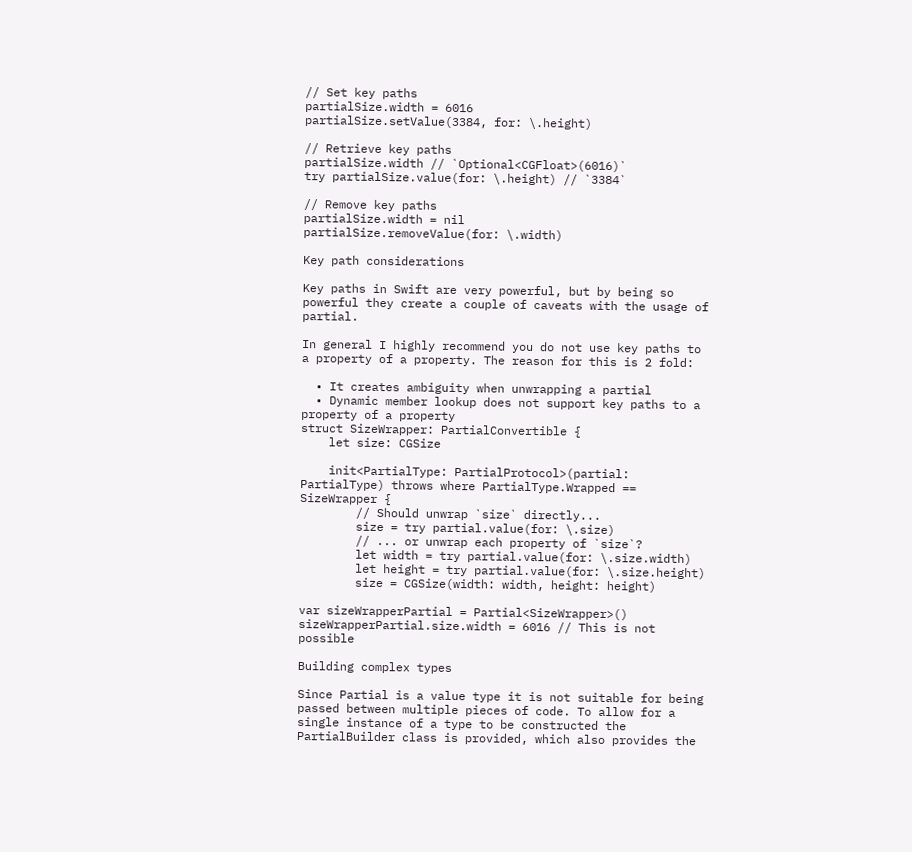// Set key paths
partialSize.width = 6016
partialSize.setValue(3384, for: \.height)

// Retrieve key paths
partialSize.width // `Optional<CGFloat>(6016)`
try partialSize.value(for: \.height) // `3384`

// Remove key paths
partialSize.width = nil
partialSize.removeValue(for: \.width)

Key path considerations

Key paths in Swift are very powerful, but by being so powerful they create a couple of caveats with the usage of partial.

In general I highly recommend you do not use key paths to a property of a property. The reason for this is 2 fold:

  • It creates ambiguity when unwrapping a partial
  • Dynamic member lookup does not support key paths to a property of a property
struct SizeWrapper: PartialConvertible {
    let size: CGSize

    init<PartialType: PartialProtocol>(partial: PartialType) throws where PartialType.Wrapped == SizeWrapper {
        // Should unwrap `size` directly...
        size = try partial.value(for: \.size)
        // ... or unwrap each property of `size`?
        let width = try partial.value(for: \.size.width)
        let height = try partial.value(for: \.size.height)
        size = CGSize(width: width, height: height)

var sizeWrapperPartial = Partial<SizeWrapper>()
sizeWrapperPartial.size.width = 6016 // This is not possible

Building complex types

Since Partial is a value type it is not suitable for being passed between multiple pieces of code. To allow for a single instance of a type to be constructed the PartialBuilder class is provided, which also provides the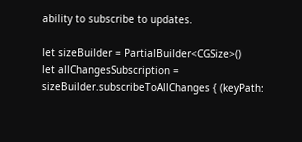ability to subscribe to updates.

let sizeBuilder = PartialBuilder<CGSize>()
let allChangesSubscription = sizeBuilder.subscribeToAllChanges { (keyPath: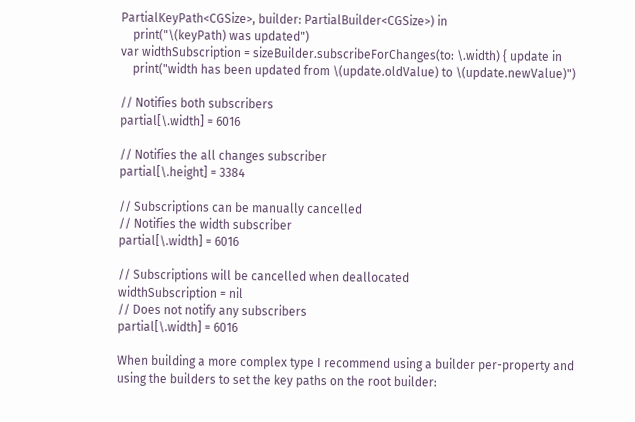PartialKeyPath<CGSize>, builder: PartialBuilder<CGSize>) in
    print("\(keyPath) was updated")
var widthSubscription = sizeBuilder.subscribeForChanges(to: \.width) { update in
    print("width has been updated from \(update.oldValue) to \(update.newValue)")

// Notifies both subscribers
partial[\.width] = 6016

// Notifies the all changes subscriber
partial[\.height] = 3384

// Subscriptions can be manually cancelled
// Notifies the width subscriber
partial[\.width] = 6016

// Subscriptions will be cancelled when deallocated
widthSubscription = nil
// Does not notify any subscribers
partial[\.width] = 6016

When building a more complex type I recommend using a builder per-property and using the builders to set the key paths on the root builder: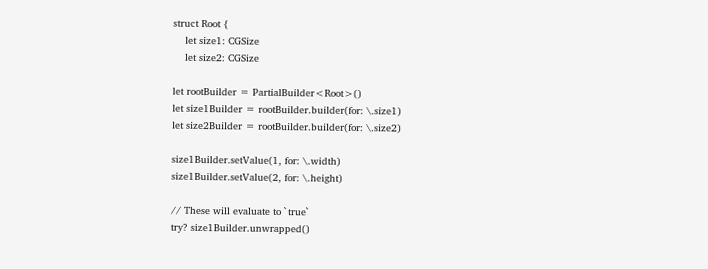struct Root {
    let size1: CGSize
    let size2: CGSize

let rootBuilder = PartialBuilder<Root>()
let size1Builder = rootBuilder.builder(for: \.size1)
let size2Builder = rootBuilder.builder(for: \.size2)

size1Builder.setValue(1, for: \.width)
size1Builder.setValue(2, for: \.height)

// These will evaluate to `true`
try? size1Builder.unwrapped()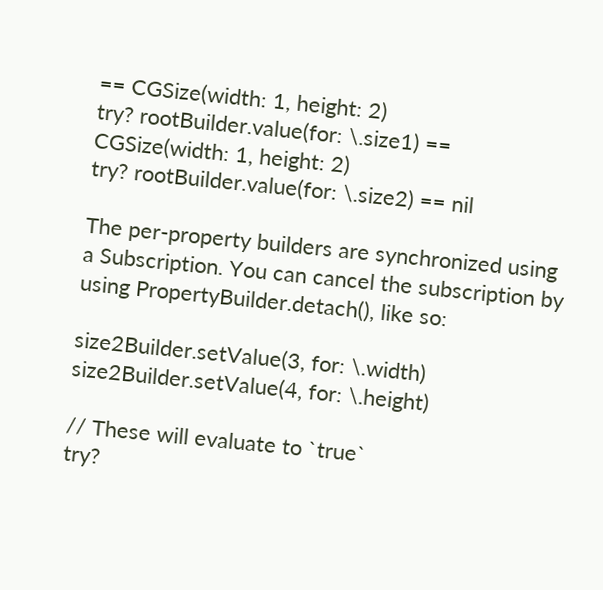== CGSize(width: 1, height: 2)
try? rootBuilder.value(for: \.size1) == CGSize(width: 1, height: 2)
try? rootBuilder.value(for: \.size2) == nil

The per-property builders are synchronized using a Subscription. You can cancel the subscription by using PropertyBuilder.detach(), like so:

size2Builder.setValue(3, for: \.width)
size2Builder.setValue(4, for: \.height)

// These will evaluate to `true`
try?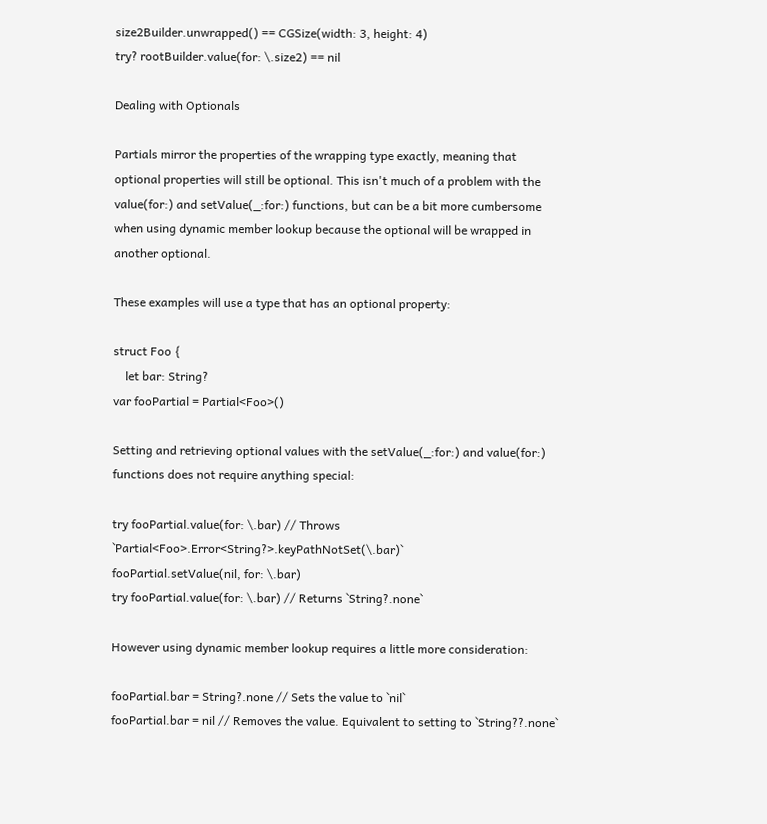size2Builder.unwrapped() == CGSize(width: 3, height: 4)
try? rootBuilder.value(for: \.size2) == nil

Dealing with Optionals

Partials mirror the properties of the wrapping type exactly, meaning that optional properties will still be optional. This isn't much of a problem with the value(for:) and setValue(_:for:) functions, but can be a bit more cumbersome when using dynamic member lookup because the optional will be wrapped in another optional.

These examples will use a type that has an optional property:

struct Foo {
    let bar: String?
var fooPartial = Partial<Foo>()

Setting and retrieving optional values with the setValue(_:for:) and value(for:) functions does not require anything special:

try fooPartial.value(for: \.bar) // Throws `Partial<Foo>.Error<String?>.keyPathNotSet(\.bar)`
fooPartial.setValue(nil, for: \.bar)
try fooPartial.value(for: \.bar) // Returns `String?.none`

However using dynamic member lookup requires a little more consideration:

fooPartial.bar = String?.none // Sets the value to `nil`
fooPartial.bar = nil // Removes the value. Equivalent to setting to `String??.none`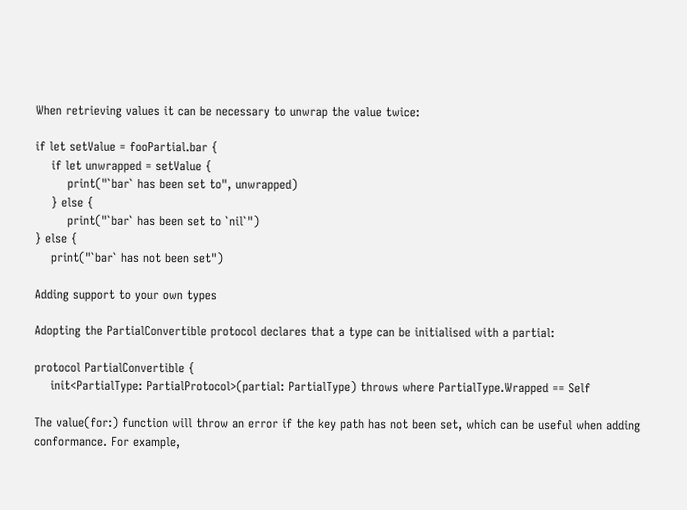When retrieving values it can be necessary to unwrap the value twice:

if let setValue = fooPartial.bar {
    if let unwrapped = setValue {
        print("`bar` has been set to", unwrapped)
    } else {
        print("`bar` has been set to `nil`")
} else {
    print("`bar` has not been set")

Adding support to your own types

Adopting the PartialConvertible protocol declares that a type can be initialised with a partial:

protocol PartialConvertible {
    init<PartialType: PartialProtocol>(partial: PartialType) throws where PartialType.Wrapped == Self

The value(for:) function will throw an error if the key path has not been set, which can be useful when adding conformance. For example,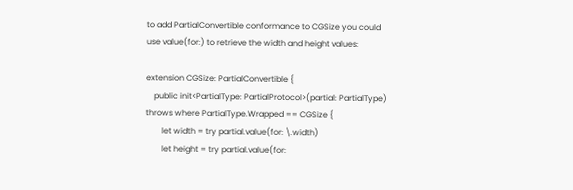to add PartialConvertible conformance to CGSize you could use value(for:) to retrieve the width and height values:

extension CGSize: PartialConvertible {
    public init<PartialType: PartialProtocol>(partial: PartialType) throws where PartialType.Wrapped == CGSize {
        let width = try partial.value(for: \.width)
        let height = try partial.value(for: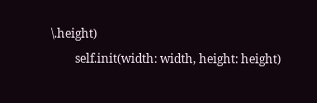\.height)
        self.init(width: width, height: height)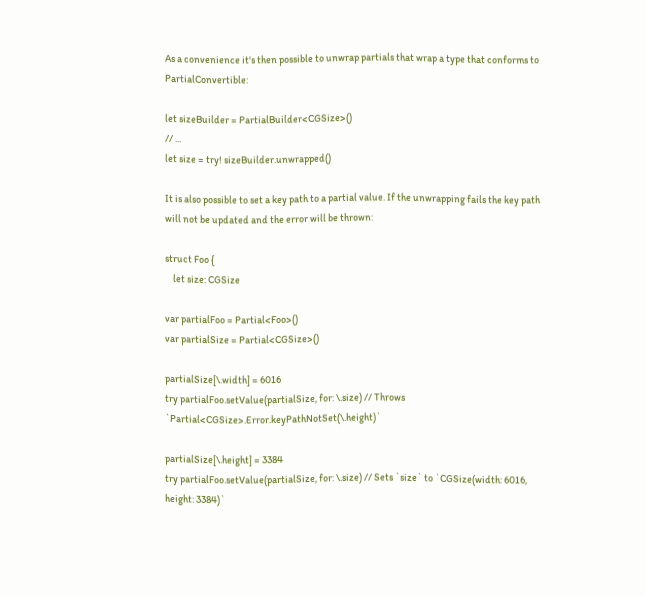As a convenience it's then possible to unwrap partials that wrap a type that conforms to PartialConvertible:

let sizeBuilder = PartialBuilder<CGSize>()
// ...
let size = try! sizeBuilder.unwrapped()

It is also possible to set a key path to a partial value. If the unwrapping fails the key path will not be updated and the error will be thrown:

struct Foo {
    let size: CGSize

var partialFoo = Partial<Foo>()
var partialSize = Partial<CGSize>()

partialSize[\.width] = 6016
try partialFoo.setValue(partialSize, for: \.size) // Throws `Partial<CGSize>.Error.keyPathNotSet(\.height)`

partialSize[\.height] = 3384
try partialFoo.setValue(partialSize, for: \.size) // Sets `size` to `CGSize(width: 6016, height: 3384)`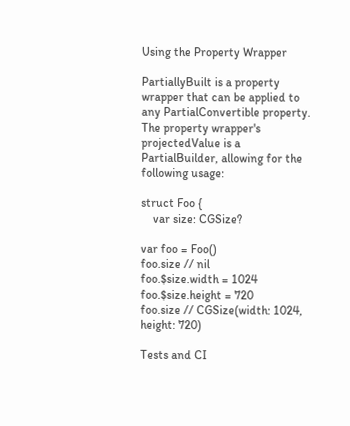Using the Property Wrapper

PartiallyBuilt is a property wrapper that can be applied to any PartialConvertible property. The property wrapper's projectedValue is a PartialBuilder, allowing for the following usage:

struct Foo {
    var size: CGSize?

var foo = Foo()
foo.size // nil
foo.$size.width = 1024
foo.$size.height = 720
foo.size // CGSize(width: 1024, height: 720)

Tests and CI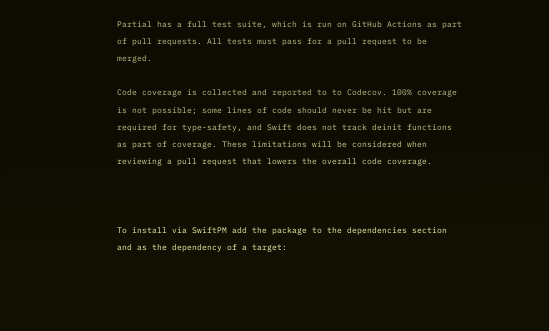Partial has a full test suite, which is run on GitHub Actions as part of pull requests. All tests must pass for a pull request to be merged.

Code coverage is collected and reported to to Codecov. 100% coverage is not possible; some lines of code should never be hit but are required for type-safety, and Swift does not track deinit functions as part of coverage. These limitations will be considered when reviewing a pull request that lowers the overall code coverage.



To install via SwiftPM add the package to the dependencies section and as the dependency of a target: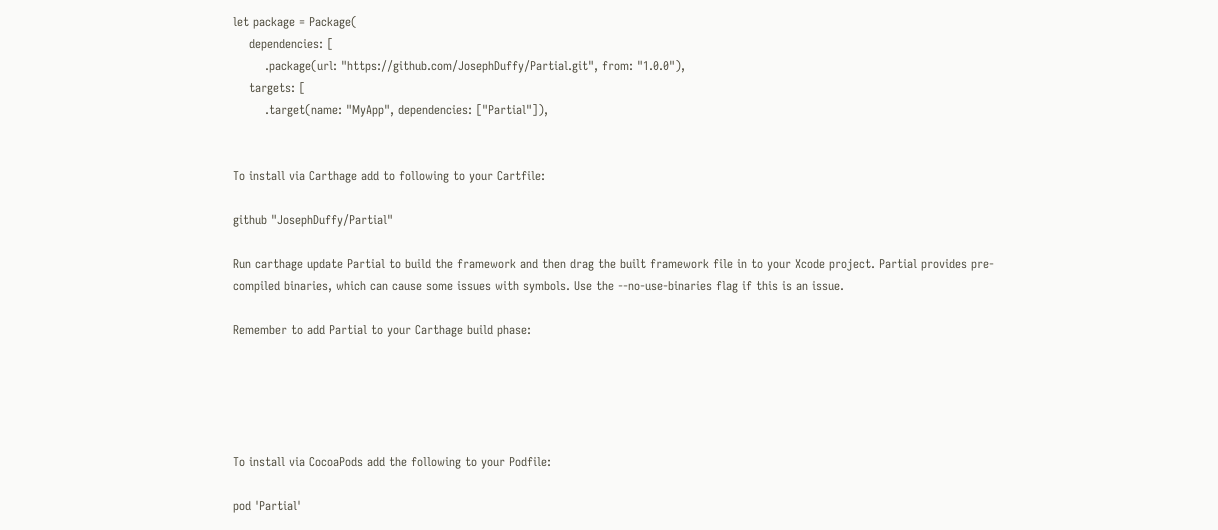let package = Package(
    dependencies: [
        .package(url: "https://github.com/JosephDuffy/Partial.git", from: "1.0.0"),
    targets: [
        .target(name: "MyApp", dependencies: ["Partial"]),


To install via Carthage add to following to your Cartfile:

github "JosephDuffy/Partial"

Run carthage update Partial to build the framework and then drag the built framework file in to your Xcode project. Partial provides pre-compiled binaries, which can cause some issues with symbols. Use the --no-use-binaries flag if this is an issue.

Remember to add Partial to your Carthage build phase:





To install via CocoaPods add the following to your Podfile:

pod 'Partial'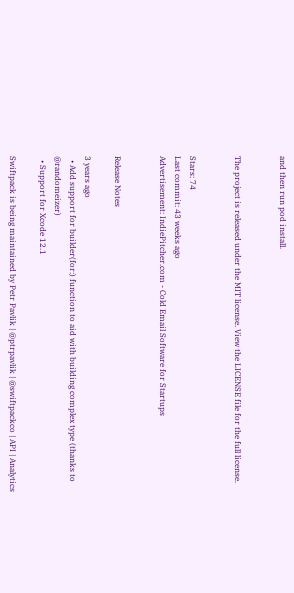and then run pod install.


The project is released under the MIT license. View the LICENSE file for the full license.


Stars: 74
Last commit: 43 weeks ago
Advertisement: IndiePitcher.com - Cold Email Software for Startups


Release Notes

3 years ago
  • Add support for builder(for:) function to aid with building complex type (thanks to @randomeizer)
  • Support for Xcode 12.1

Swiftpack is being maintained by Petr Pavlik | @ptrpavlik | @swiftpackco | API | Analytics